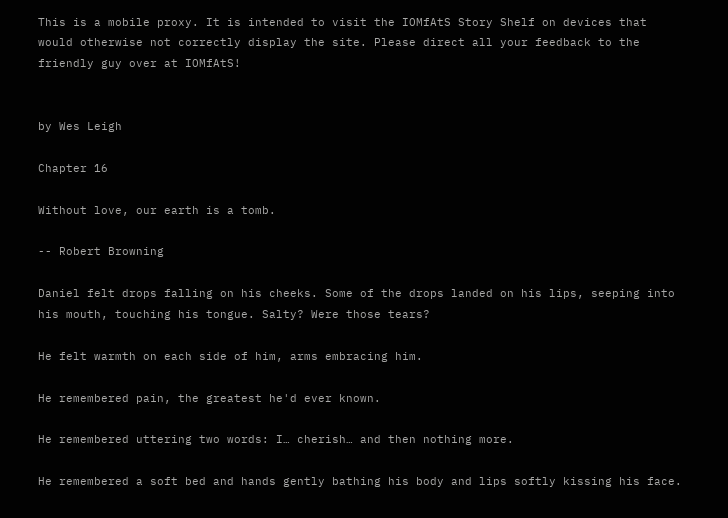This is a mobile proxy. It is intended to visit the IOMfAtS Story Shelf on devices that would otherwise not correctly display the site. Please direct all your feedback to the friendly guy over at IOMfAtS!


by Wes Leigh

Chapter 16

Without love, our earth is a tomb.

-- Robert Browning

Daniel felt drops falling on his cheeks. Some of the drops landed on his lips, seeping into his mouth, touching his tongue. Salty? Were those tears?

He felt warmth on each side of him, arms embracing him.

He remembered pain, the greatest he'd ever known.

He remembered uttering two words: I… cherish… and then nothing more.

He remembered a soft bed and hands gently bathing his body and lips softly kissing his face.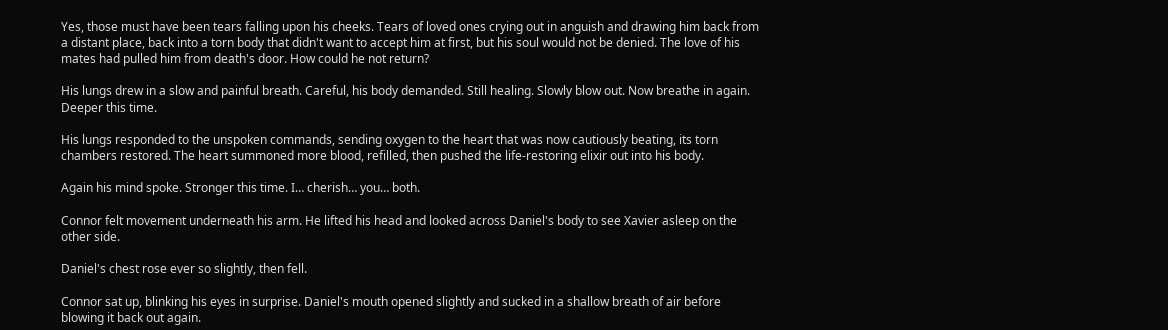Yes, those must have been tears falling upon his cheeks. Tears of loved ones crying out in anguish and drawing him back from a distant place, back into a torn body that didn't want to accept him at first, but his soul would not be denied. The love of his mates had pulled him from death's door. How could he not return?

His lungs drew in a slow and painful breath. Careful, his body demanded. Still healing. Slowly blow out. Now breathe in again. Deeper this time.

His lungs responded to the unspoken commands, sending oxygen to the heart that was now cautiously beating, its torn chambers restored. The heart summoned more blood, refilled, then pushed the life-restoring elixir out into his body.

Again his mind spoke. Stronger this time. I… cherish… you… both.

Connor felt movement underneath his arm. He lifted his head and looked across Daniel's body to see Xavier asleep on the other side.

Daniel's chest rose ever so slightly, then fell.

Connor sat up, blinking his eyes in surprise. Daniel's mouth opened slightly and sucked in a shallow breath of air before blowing it back out again.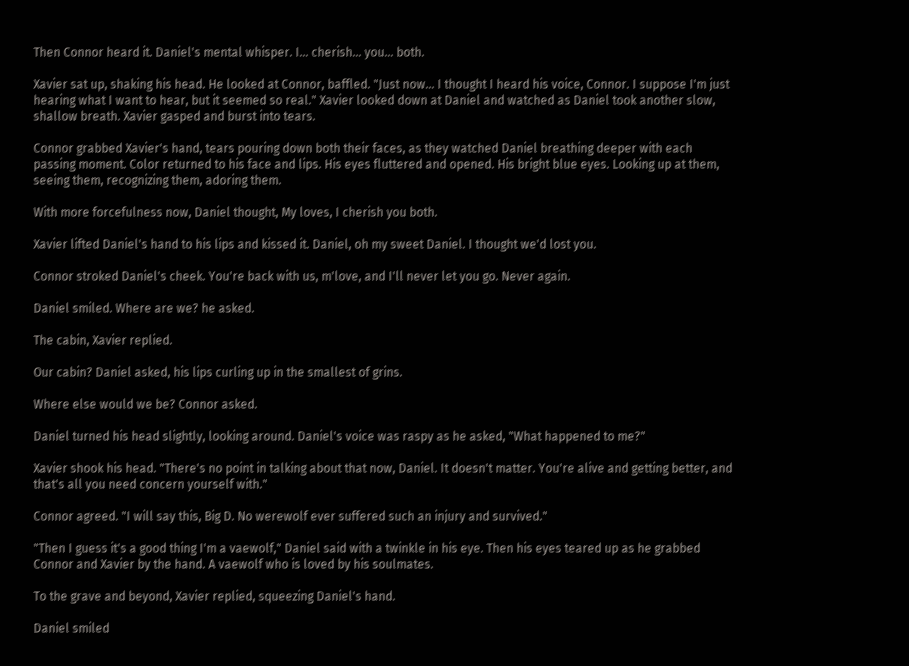Then Connor heard it. Daniel's mental whisper. I… cherish… you… both.

Xavier sat up, shaking his head. He looked at Connor, baffled. "Just now… I thought I heard his voice, Connor. I suppose I'm just hearing what I want to hear, but it seemed so real." Xavier looked down at Daniel and watched as Daniel took another slow, shallow breath. Xavier gasped and burst into tears.

Connor grabbed Xavier's hand, tears pouring down both their faces, as they watched Daniel breathing deeper with each passing moment. Color returned to his face and lips. His eyes fluttered and opened. His bright blue eyes. Looking up at them, seeing them, recognizing them, adoring them.

With more forcefulness now, Daniel thought, My loves, I cherish you both.

Xavier lifted Daniel's hand to his lips and kissed it. Daniel, oh my sweet Daniel. I thought we'd lost you.

Connor stroked Daniel's cheek. You're back with us, m'love, and I'll never let you go. Never again.

Daniel smiled. Where are we? he asked.

The cabin, Xavier replied.

Our cabin? Daniel asked, his lips curling up in the smallest of grins.

Where else would we be? Connor asked.

Daniel turned his head slightly, looking around. Daniel's voice was raspy as he asked, "What happened to me?"

Xavier shook his head. "There's no point in talking about that now, Daniel. It doesn't matter. You're alive and getting better, and that's all you need concern yourself with."

Connor agreed. "I will say this, Big D. No werewolf ever suffered such an injury and survived."

"Then I guess it's a good thing I'm a vaewolf," Daniel said with a twinkle in his eye. Then his eyes teared up as he grabbed Connor and Xavier by the hand. A vaewolf who is loved by his soulmates.

To the grave and beyond, Xavier replied, squeezing Daniel's hand.

Daniel smiled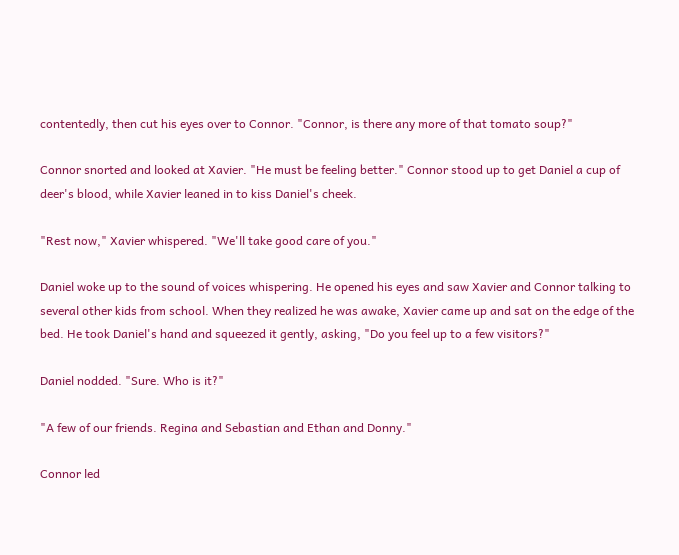contentedly, then cut his eyes over to Connor. "Connor, is there any more of that tomato soup?"

Connor snorted and looked at Xavier. "He must be feeling better." Connor stood up to get Daniel a cup of deer's blood, while Xavier leaned in to kiss Daniel's cheek.

"Rest now," Xavier whispered. "We'll take good care of you."

Daniel woke up to the sound of voices whispering. He opened his eyes and saw Xavier and Connor talking to several other kids from school. When they realized he was awake, Xavier came up and sat on the edge of the bed. He took Daniel's hand and squeezed it gently, asking, "Do you feel up to a few visitors?"

Daniel nodded. "Sure. Who is it?"

"A few of our friends. Regina and Sebastian and Ethan and Donny."

Connor led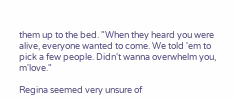them up to the bed. "When they heard you were alive, everyone wanted to come. We told 'em to pick a few people. Didn't wanna overwhelm you, m'love."

Regina seemed very unsure of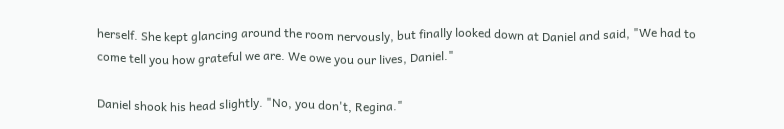herself. She kept glancing around the room nervously, but finally looked down at Daniel and said, "We had to come tell you how grateful we are. We owe you our lives, Daniel."

Daniel shook his head slightly. "No, you don't, Regina."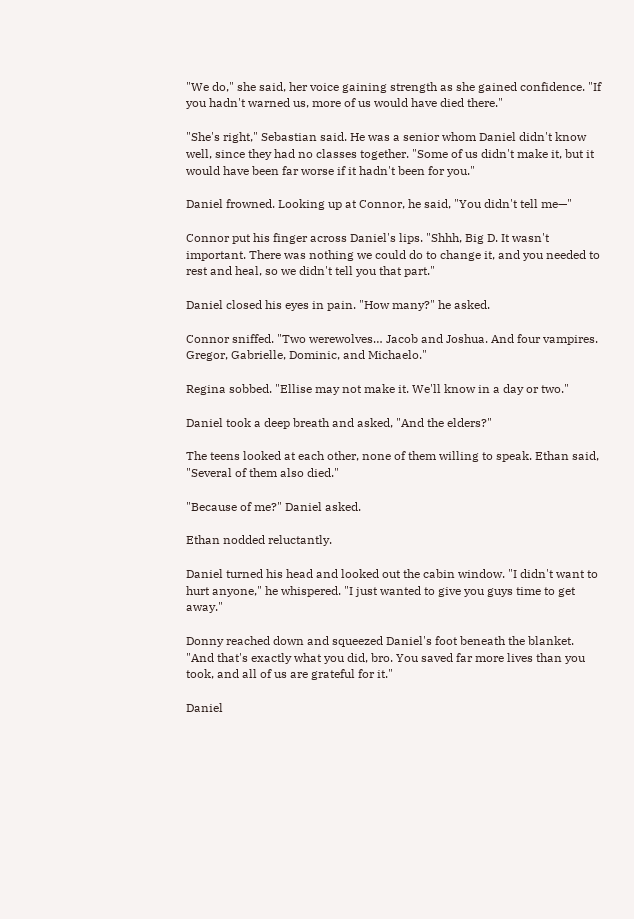"We do," she said, her voice gaining strength as she gained confidence. "If you hadn't warned us, more of us would have died there."

"She's right," Sebastian said. He was a senior whom Daniel didn't know well, since they had no classes together. "Some of us didn't make it, but it would have been far worse if it hadn't been for you."

Daniel frowned. Looking up at Connor, he said, "You didn't tell me—"

Connor put his finger across Daniel's lips. "Shhh, Big D. It wasn't important. There was nothing we could do to change it, and you needed to rest and heal, so we didn't tell you that part."

Daniel closed his eyes in pain. "How many?" he asked.

Connor sniffed. "Two werewolves… Jacob and Joshua. And four vampires. Gregor, Gabrielle, Dominic, and Michaelo."

Regina sobbed. "Ellise may not make it. We'll know in a day or two."

Daniel took a deep breath and asked, "And the elders?"

The teens looked at each other, none of them willing to speak. Ethan said, "Several of them also died."

"Because of me?" Daniel asked.

Ethan nodded reluctantly.

Daniel turned his head and looked out the cabin window. "I didn't want to hurt anyone," he whispered. "I just wanted to give you guys time to get away."

Donny reached down and squeezed Daniel's foot beneath the blanket. "And that's exactly what you did, bro. You saved far more lives than you took, and all of us are grateful for it."

Daniel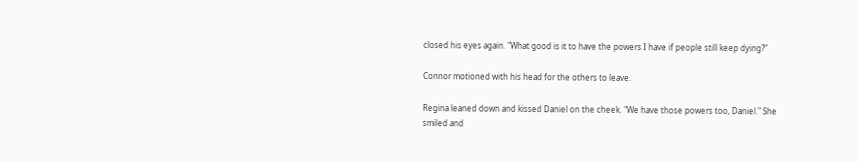closed his eyes again. "What good is it to have the powers I have if people still keep dying?"

Connor motioned with his head for the others to leave.

Regina leaned down and kissed Daniel on the cheek. "We have those powers too, Daniel." She smiled and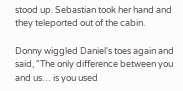stood up. Sebastian took her hand and they teleported out of the cabin.

Donny wiggled Daniel's toes again and said, "The only difference between you and us… is you used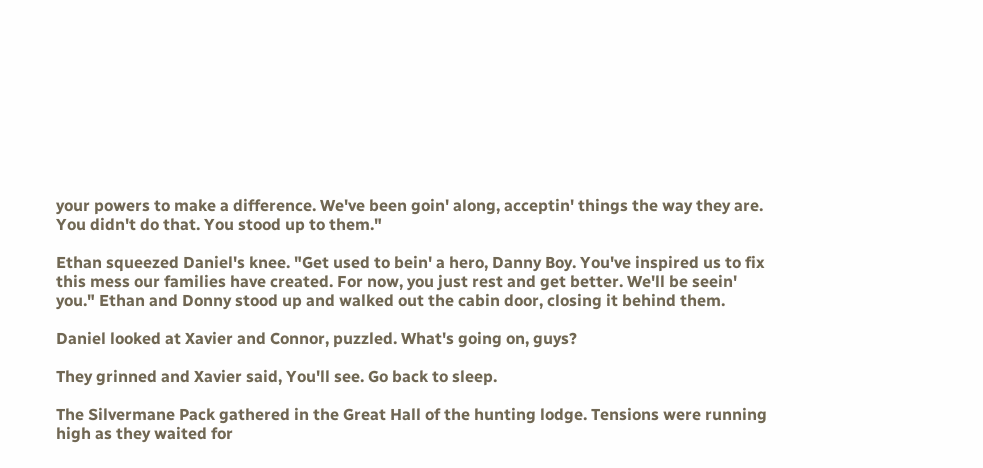your powers to make a difference. We've been goin' along, acceptin' things the way they are. You didn't do that. You stood up to them."

Ethan squeezed Daniel's knee. "Get used to bein' a hero, Danny Boy. You've inspired us to fix this mess our families have created. For now, you just rest and get better. We'll be seein' you." Ethan and Donny stood up and walked out the cabin door, closing it behind them.

Daniel looked at Xavier and Connor, puzzled. What's going on, guys?

They grinned and Xavier said, You'll see. Go back to sleep.

The Silvermane Pack gathered in the Great Hall of the hunting lodge. Tensions were running high as they waited for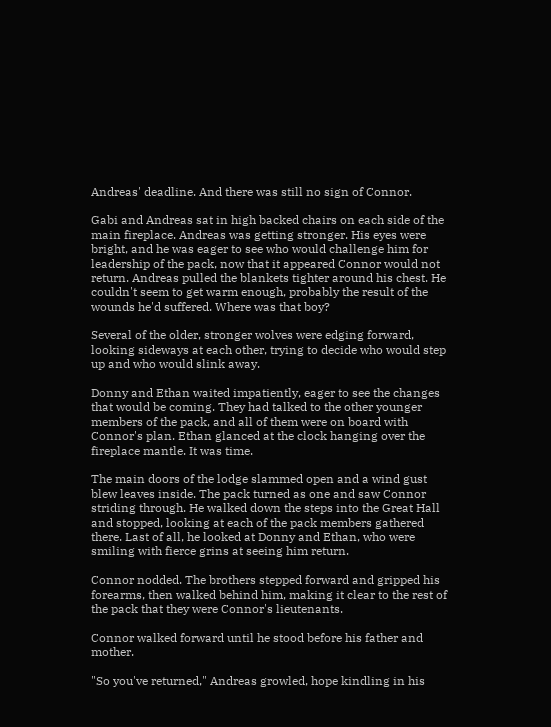Andreas' deadline. And there was still no sign of Connor.

Gabi and Andreas sat in high backed chairs on each side of the main fireplace. Andreas was getting stronger. His eyes were bright, and he was eager to see who would challenge him for leadership of the pack, now that it appeared Connor would not return. Andreas pulled the blankets tighter around his chest. He couldn't seem to get warm enough, probably the result of the wounds he'd suffered. Where was that boy?

Several of the older, stronger wolves were edging forward, looking sideways at each other, trying to decide who would step up and who would slink away.

Donny and Ethan waited impatiently, eager to see the changes that would be coming. They had talked to the other younger members of the pack, and all of them were on board with Connor's plan. Ethan glanced at the clock hanging over the fireplace mantle. It was time.

The main doors of the lodge slammed open and a wind gust blew leaves inside. The pack turned as one and saw Connor striding through. He walked down the steps into the Great Hall and stopped, looking at each of the pack members gathered there. Last of all, he looked at Donny and Ethan, who were smiling with fierce grins at seeing him return.

Connor nodded. The brothers stepped forward and gripped his forearms, then walked behind him, making it clear to the rest of the pack that they were Connor's lieutenants.

Connor walked forward until he stood before his father and mother.

"So you've returned," Andreas growled, hope kindling in his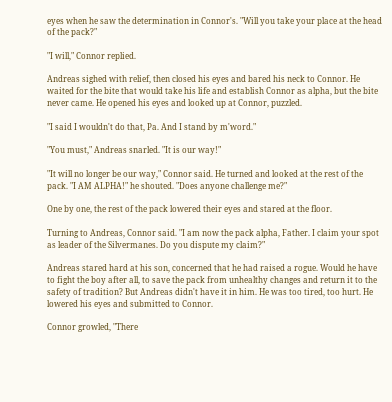eyes when he saw the determination in Connor's. "Will you take your place at the head of the pack?"

"I will," Connor replied.

Andreas sighed with relief, then closed his eyes and bared his neck to Connor. He waited for the bite that would take his life and establish Connor as alpha, but the bite never came. He opened his eyes and looked up at Connor, puzzled.

"I said I wouldn't do that, Pa. And I stand by m'word."

"You must," Andreas snarled. "It is our way!"

"It will no longer be our way," Connor said. He turned and looked at the rest of the pack. "I AM ALPHA!" he shouted. "Does anyone challenge me?"

One by one, the rest of the pack lowered their eyes and stared at the floor.

Turning to Andreas, Connor said. "I am now the pack alpha, Father. I claim your spot as leader of the Silvermanes. Do you dispute my claim?"

Andreas stared hard at his son, concerned that he had raised a rogue. Would he have to fight the boy after all, to save the pack from unhealthy changes and return it to the safety of tradition? But Andreas didn't have it in him. He was too tired, too hurt. He lowered his eyes and submitted to Connor.

Connor growled, "There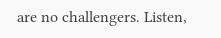are no challengers. Listen,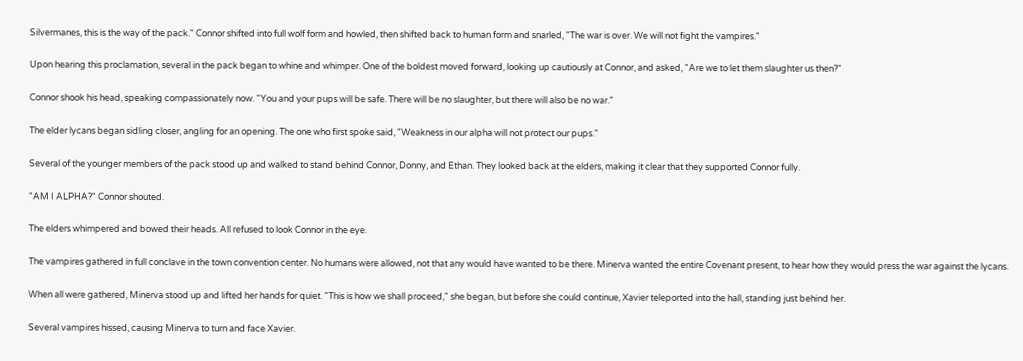Silvermanes, this is the way of the pack." Connor shifted into full wolf form and howled, then shifted back to human form and snarled, "The war is over. We will not fight the vampires."

Upon hearing this proclamation, several in the pack began to whine and whimper. One of the boldest moved forward, looking up cautiously at Connor, and asked, "Are we to let them slaughter us then?"

Connor shook his head, speaking compassionately now. "You and your pups will be safe. There will be no slaughter, but there will also be no war."

The elder lycans began sidling closer, angling for an opening. The one who first spoke said, "Weakness in our alpha will not protect our pups."

Several of the younger members of the pack stood up and walked to stand behind Connor, Donny, and Ethan. They looked back at the elders, making it clear that they supported Connor fully.

"AM I ALPHA?" Connor shouted.

The elders whimpered and bowed their heads. All refused to look Connor in the eye.

The vampires gathered in full conclave in the town convention center. No humans were allowed, not that any would have wanted to be there. Minerva wanted the entire Covenant present, to hear how they would press the war against the lycans.

When all were gathered, Minerva stood up and lifted her hands for quiet. "This is how we shall proceed," she began, but before she could continue, Xavier teleported into the hall, standing just behind her.

Several vampires hissed, causing Minerva to turn and face Xavier.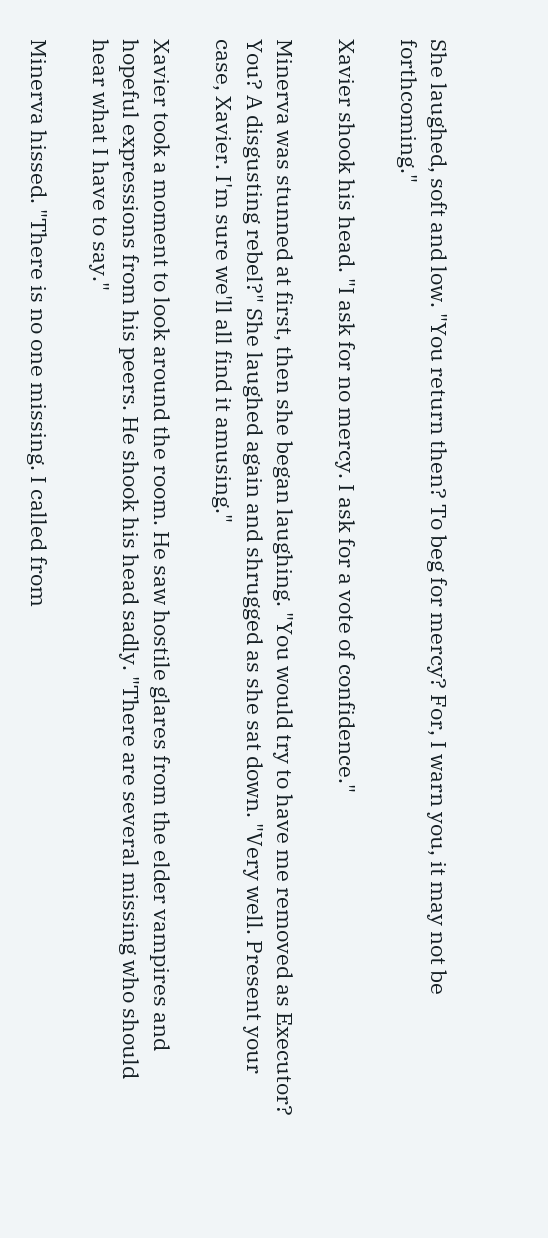She laughed, soft and low. "You return then? To beg for mercy? For, I warn you, it may not be forthcoming."

Xavier shook his head. "I ask for no mercy. I ask for a vote of confidence."

Minerva was stunned at first, then she began laughing. "You would try to have me removed as Executor? You? A disgusting rebel?" She laughed again and shrugged as she sat down. "Very well. Present your case, Xavier. I'm sure we'll all find it amusing."

Xavier took a moment to look around the room. He saw hostile glares from the elder vampires and hopeful expressions from his peers. He shook his head sadly. "There are several missing who should hear what I have to say."

Minerva hissed. "There is no one missing. I called from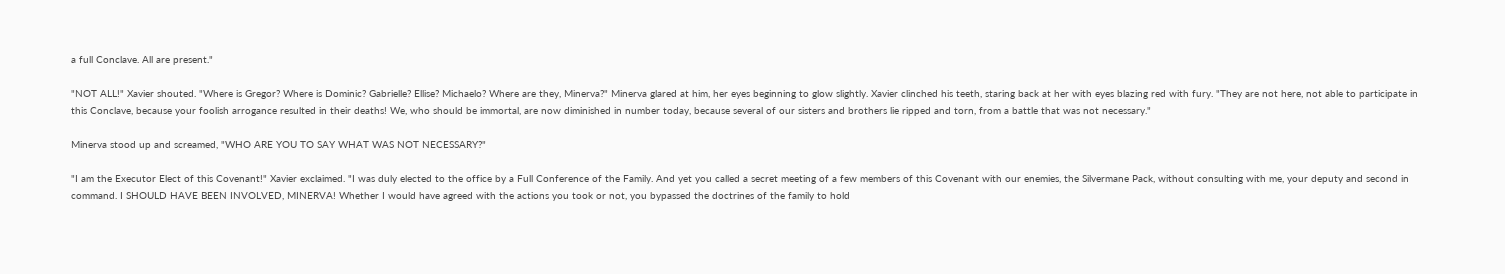a full Conclave. All are present."

"NOT ALL!" Xavier shouted. "Where is Gregor? Where is Dominic? Gabrielle? Ellise? Michaelo? Where are they, Minerva?" Minerva glared at him, her eyes beginning to glow slightly. Xavier clinched his teeth, staring back at her with eyes blazing red with fury. "They are not here, not able to participate in this Conclave, because your foolish arrogance resulted in their deaths! We, who should be immortal, are now diminished in number today, because several of our sisters and brothers lie ripped and torn, from a battle that was not necessary."

Minerva stood up and screamed, "WHO ARE YOU TO SAY WHAT WAS NOT NECESSARY?"

"I am the Executor Elect of this Covenant!" Xavier exclaimed. "I was duly elected to the office by a Full Conference of the Family. And yet you called a secret meeting of a few members of this Covenant with our enemies, the Silvermane Pack, without consulting with me, your deputy and second in command. I SHOULD HAVE BEEN INVOLVED, MINERVA! Whether I would have agreed with the actions you took or not, you bypassed the doctrines of the family to hold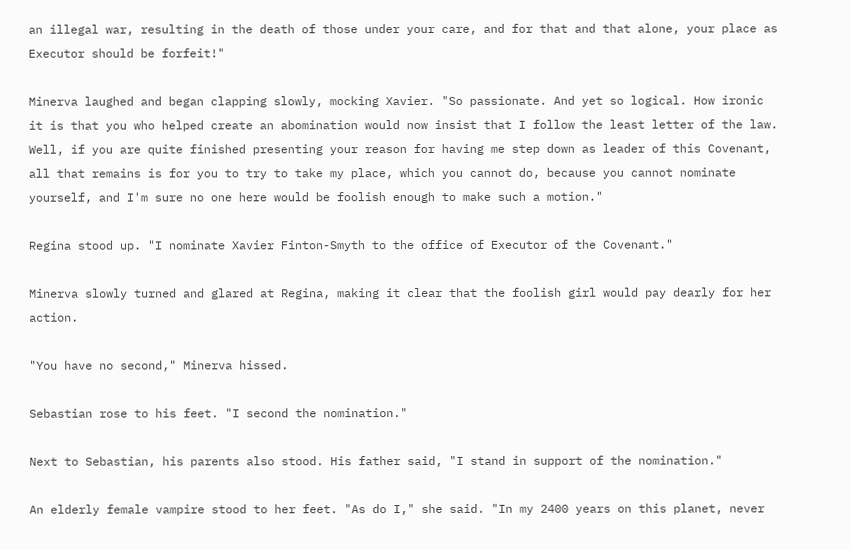an illegal war, resulting in the death of those under your care, and for that and that alone, your place as Executor should be forfeit!"

Minerva laughed and began clapping slowly, mocking Xavier. "So passionate. And yet so logical. How ironic it is that you who helped create an abomination would now insist that I follow the least letter of the law. Well, if you are quite finished presenting your reason for having me step down as leader of this Covenant, all that remains is for you to try to take my place, which you cannot do, because you cannot nominate yourself, and I'm sure no one here would be foolish enough to make such a motion."

Regina stood up. "I nominate Xavier Finton-Smyth to the office of Executor of the Covenant."

Minerva slowly turned and glared at Regina, making it clear that the foolish girl would pay dearly for her action.

"You have no second," Minerva hissed.

Sebastian rose to his feet. "I second the nomination."

Next to Sebastian, his parents also stood. His father said, "I stand in support of the nomination."

An elderly female vampire stood to her feet. "As do I," she said. "In my 2400 years on this planet, never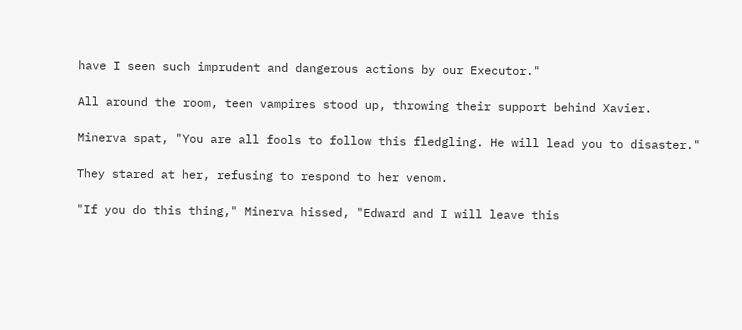have I seen such imprudent and dangerous actions by our Executor."

All around the room, teen vampires stood up, throwing their support behind Xavier.

Minerva spat, "You are all fools to follow this fledgling. He will lead you to disaster."

They stared at her, refusing to respond to her venom.

"If you do this thing," Minerva hissed, "Edward and I will leave this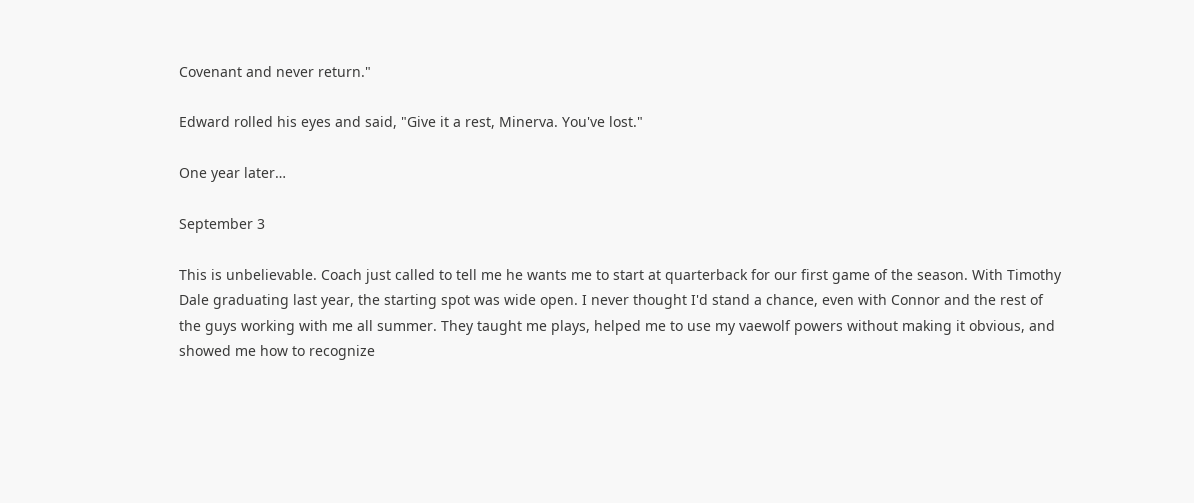Covenant and never return."

Edward rolled his eyes and said, "Give it a rest, Minerva. You've lost."

One year later…

September 3

This is unbelievable. Coach just called to tell me he wants me to start at quarterback for our first game of the season. With Timothy Dale graduating last year, the starting spot was wide open. I never thought I'd stand a chance, even with Connor and the rest of the guys working with me all summer. They taught me plays, helped me to use my vaewolf powers without making it obvious, and showed me how to recognize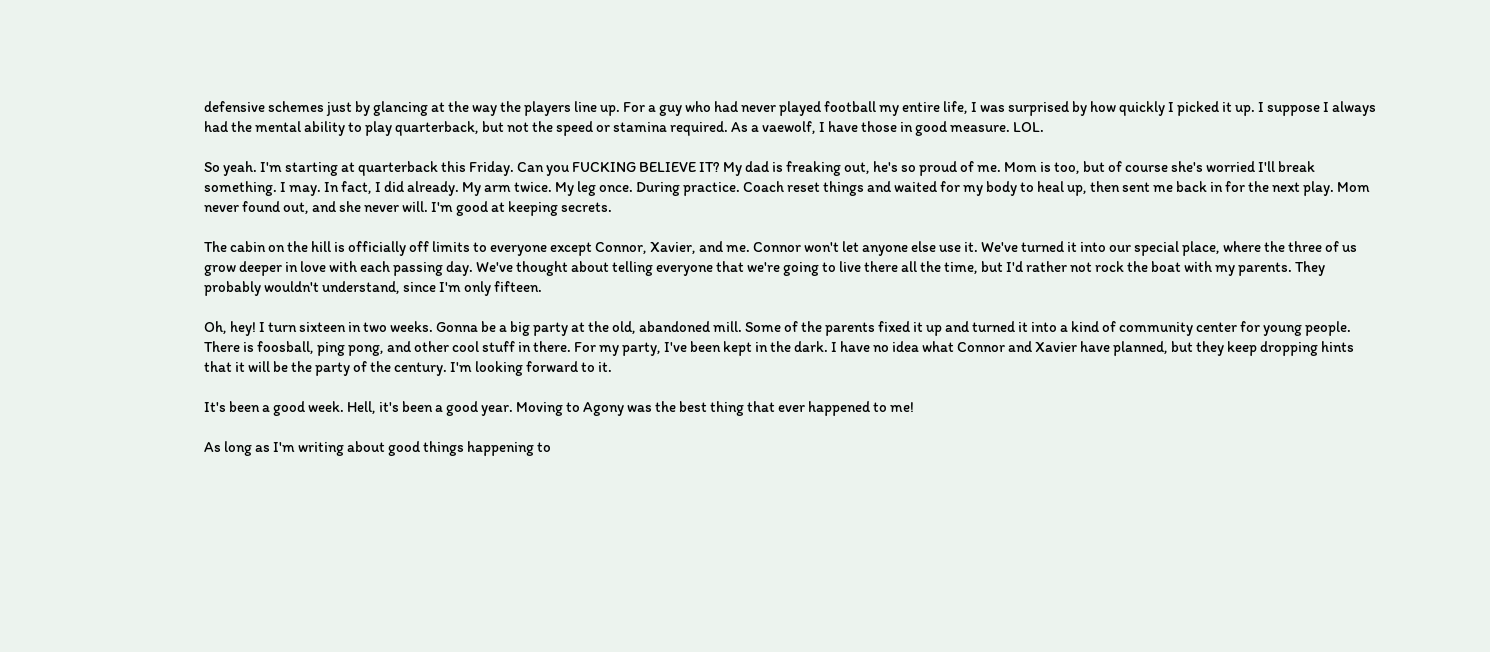defensive schemes just by glancing at the way the players line up. For a guy who had never played football my entire life, I was surprised by how quickly I picked it up. I suppose I always had the mental ability to play quarterback, but not the speed or stamina required. As a vaewolf, I have those in good measure. LOL.

So yeah. I'm starting at quarterback this Friday. Can you FUCKING BELIEVE IT? My dad is freaking out, he's so proud of me. Mom is too, but of course she's worried I'll break something. I may. In fact, I did already. My arm twice. My leg once. During practice. Coach reset things and waited for my body to heal up, then sent me back in for the next play. Mom never found out, and she never will. I'm good at keeping secrets.

The cabin on the hill is officially off limits to everyone except Connor, Xavier, and me. Connor won't let anyone else use it. We've turned it into our special place, where the three of us grow deeper in love with each passing day. We've thought about telling everyone that we're going to live there all the time, but I'd rather not rock the boat with my parents. They probably wouldn't understand, since I'm only fifteen.

Oh, hey! I turn sixteen in two weeks. Gonna be a big party at the old, abandoned mill. Some of the parents fixed it up and turned it into a kind of community center for young people. There is foosball, ping pong, and other cool stuff in there. For my party, I've been kept in the dark. I have no idea what Connor and Xavier have planned, but they keep dropping hints that it will be the party of the century. I'm looking forward to it.

It's been a good week. Hell, it's been a good year. Moving to Agony was the best thing that ever happened to me!

As long as I'm writing about good things happening to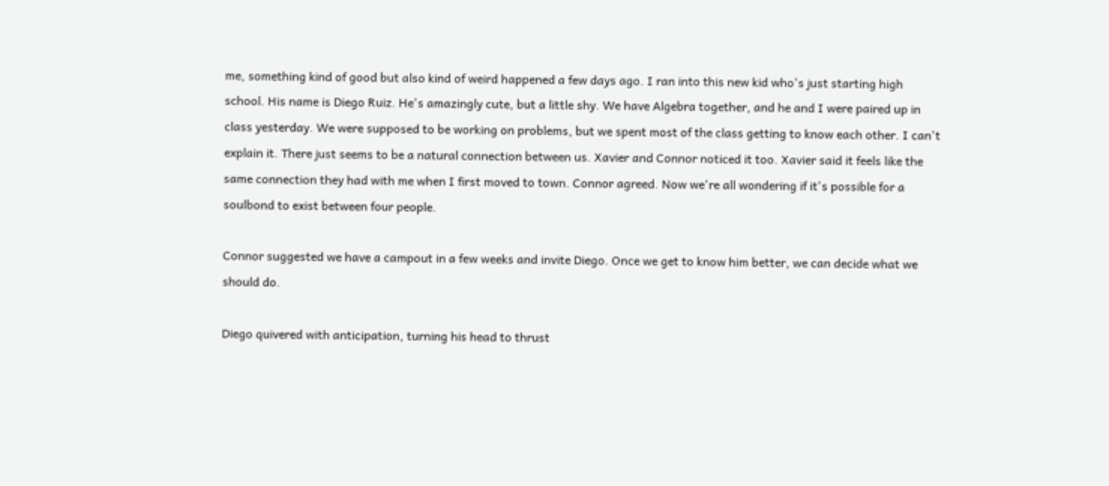me, something kind of good but also kind of weird happened a few days ago. I ran into this new kid who's just starting high school. His name is Diego Ruiz. He's amazingly cute, but a little shy. We have Algebra together, and he and I were paired up in class yesterday. We were supposed to be working on problems, but we spent most of the class getting to know each other. I can't explain it. There just seems to be a natural connection between us. Xavier and Connor noticed it too. Xavier said it feels like the same connection they had with me when I first moved to town. Connor agreed. Now we're all wondering if it's possible for a soulbond to exist between four people.

Connor suggested we have a campout in a few weeks and invite Diego. Once we get to know him better, we can decide what we should do.

Diego quivered with anticipation, turning his head to thrust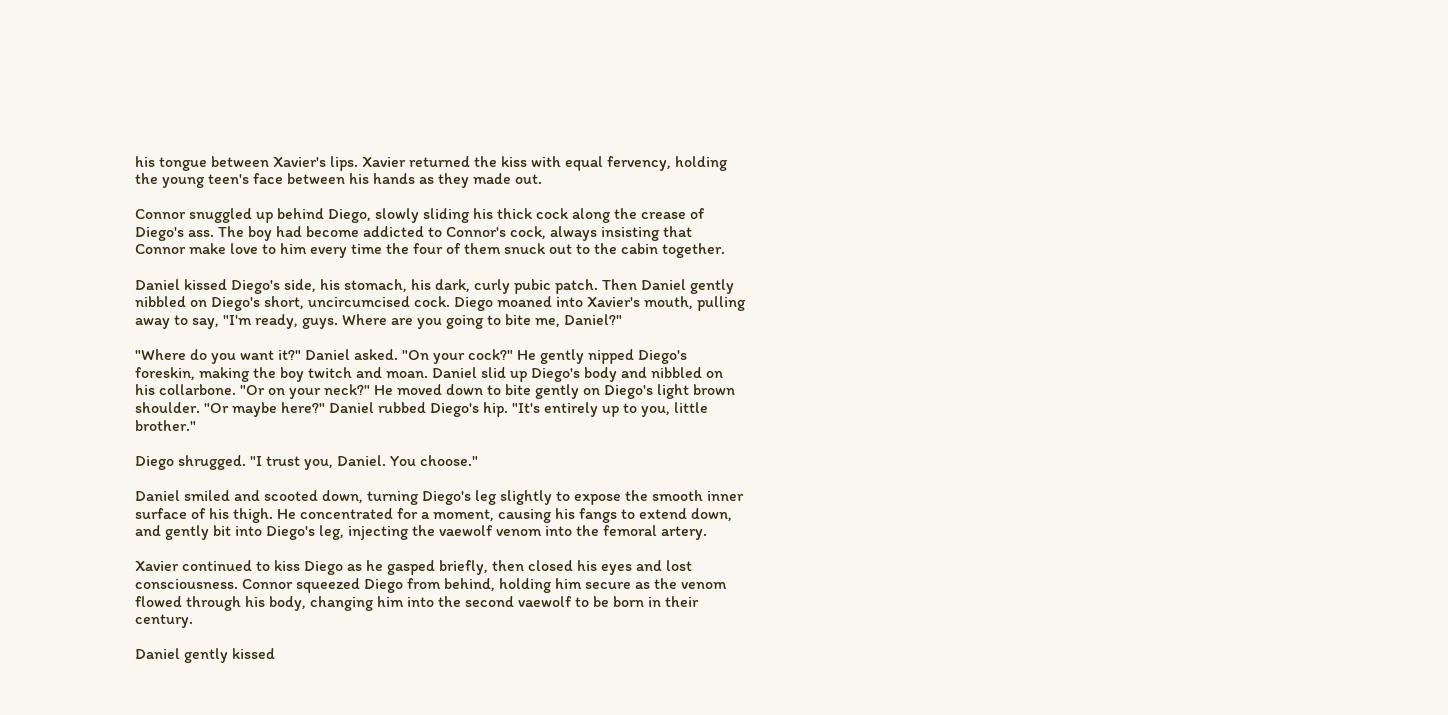his tongue between Xavier's lips. Xavier returned the kiss with equal fervency, holding the young teen's face between his hands as they made out.

Connor snuggled up behind Diego, slowly sliding his thick cock along the crease of Diego's ass. The boy had become addicted to Connor's cock, always insisting that Connor make love to him every time the four of them snuck out to the cabin together.

Daniel kissed Diego's side, his stomach, his dark, curly pubic patch. Then Daniel gently nibbled on Diego's short, uncircumcised cock. Diego moaned into Xavier's mouth, pulling away to say, "I'm ready, guys. Where are you going to bite me, Daniel?"

"Where do you want it?" Daniel asked. "On your cock?" He gently nipped Diego's foreskin, making the boy twitch and moan. Daniel slid up Diego's body and nibbled on his collarbone. "Or on your neck?" He moved down to bite gently on Diego's light brown shoulder. "Or maybe here?" Daniel rubbed Diego's hip. "It's entirely up to you, little brother."

Diego shrugged. "I trust you, Daniel. You choose."

Daniel smiled and scooted down, turning Diego's leg slightly to expose the smooth inner surface of his thigh. He concentrated for a moment, causing his fangs to extend down, and gently bit into Diego's leg, injecting the vaewolf venom into the femoral artery.

Xavier continued to kiss Diego as he gasped briefly, then closed his eyes and lost consciousness. Connor squeezed Diego from behind, holding him secure as the venom flowed through his body, changing him into the second vaewolf to be born in their century.

Daniel gently kissed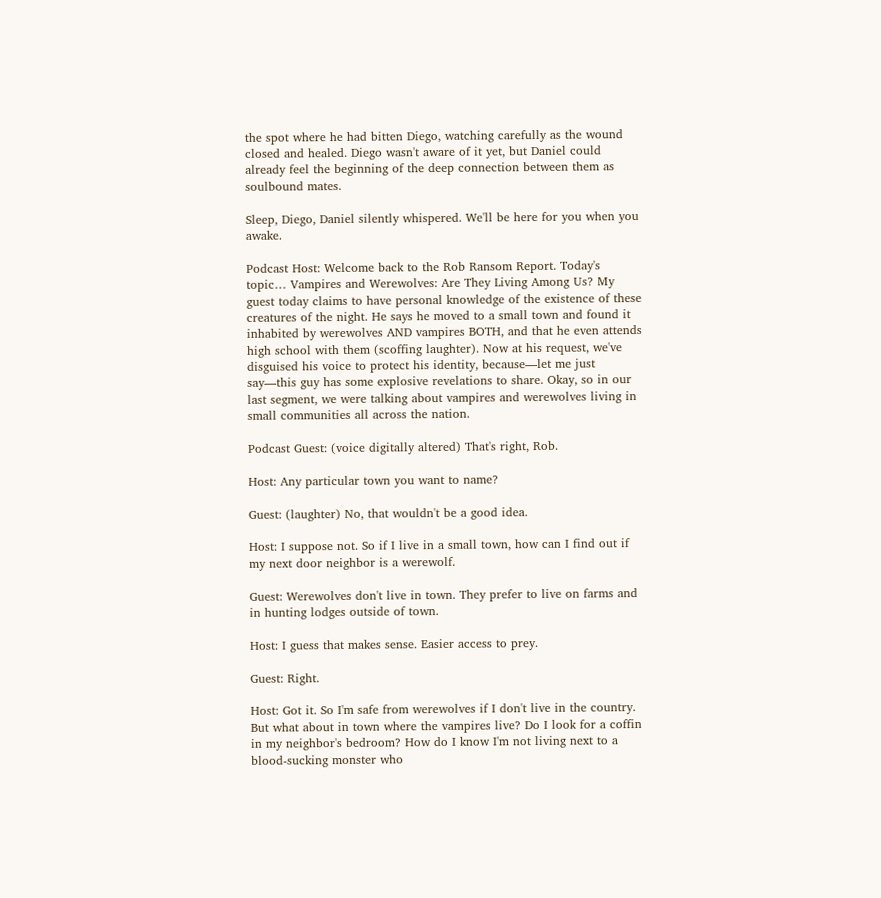the spot where he had bitten Diego, watching carefully as the wound closed and healed. Diego wasn't aware of it yet, but Daniel could already feel the beginning of the deep connection between them as soulbound mates.

Sleep, Diego, Daniel silently whispered. We'll be here for you when you awake.

Podcast Host: Welcome back to the Rob Ransom Report. Today's topic… Vampires and Werewolves: Are They Living Among Us? My guest today claims to have personal knowledge of the existence of these creatures of the night. He says he moved to a small town and found it inhabited by werewolves AND vampires BOTH, and that he even attends high school with them (scoffing laughter). Now at his request, we've disguised his voice to protect his identity, because—let me just say—this guy has some explosive revelations to share. Okay, so in our last segment, we were talking about vampires and werewolves living in small communities all across the nation.

Podcast Guest: (voice digitally altered) That's right, Rob.

Host: Any particular town you want to name?

Guest: (laughter) No, that wouldn't be a good idea.

Host: I suppose not. So if I live in a small town, how can I find out if my next door neighbor is a werewolf.

Guest: Werewolves don't live in town. They prefer to live on farms and in hunting lodges outside of town.

Host: I guess that makes sense. Easier access to prey.

Guest: Right.

Host: Got it. So I'm safe from werewolves if I don't live in the country. But what about in town where the vampires live? Do I look for a coffin in my neighbor's bedroom? How do I know I'm not living next to a blood-sucking monster who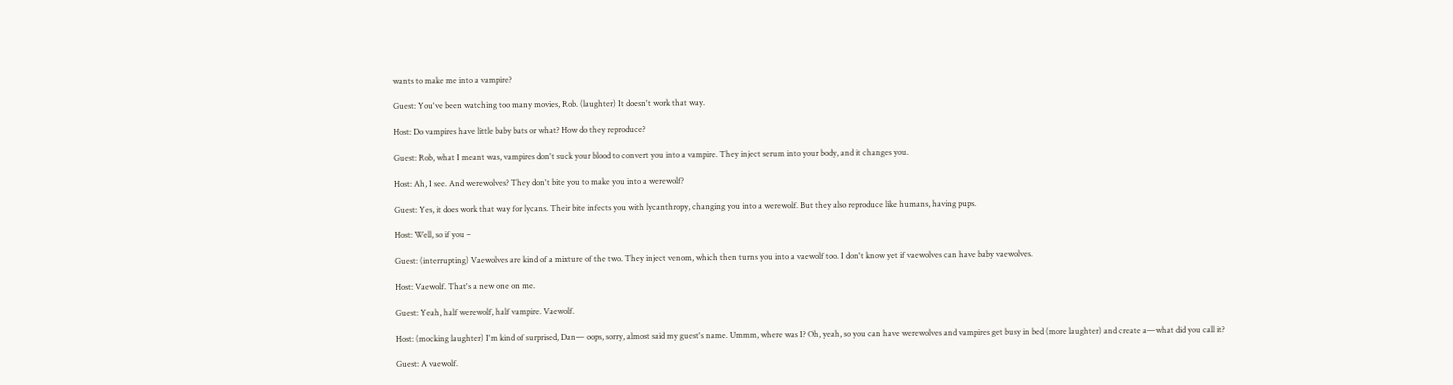wants to make me into a vampire?

Guest: You've been watching too many movies, Rob. (laughter) It doesn't work that way.

Host: Do vampires have little baby bats or what? How do they reproduce?

Guest: Rob, what I meant was, vampires don't suck your blood to convert you into a vampire. They inject serum into your body, and it changes you.

Host: Ah, I see. And werewolves? They don't bite you to make you into a werewolf?

Guest: Yes, it does work that way for lycans. Their bite infects you with lycanthropy, changing you into a werewolf. But they also reproduce like humans, having pups.

Host: Well, so if you –

Guest: (interrupting) Vaewolves are kind of a mixture of the two. They inject venom, which then turns you into a vaewolf too. I don't know yet if vaewolves can have baby vaewolves.

Host: Vaewolf. That's a new one on me.

Guest: Yeah, half werewolf, half vampire. Vaewolf.

Host: (mocking laughter) I'm kind of surprised, Dan— oops, sorry, almost said my guest's name. Ummm, where was I? Oh, yeah, so you can have werewolves and vampires get busy in bed (more laughter) and create a—what did you call it?

Guest: A vaewolf.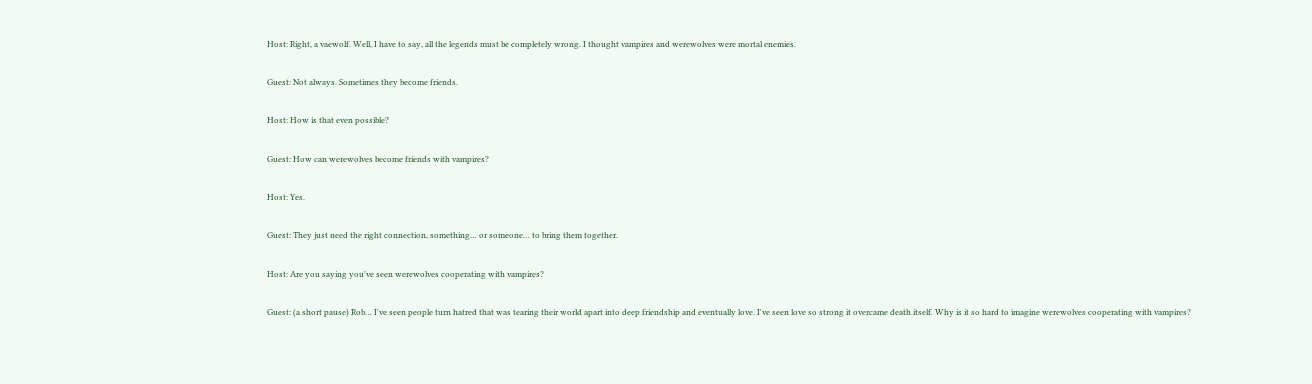Host: Right, a vaewolf. Well, I have to say, all the legends must be completely wrong. I thought vampires and werewolves were mortal enemies.

Guest: Not always. Sometimes they become friends.

Host: How is that even possible?

Guest: How can werewolves become friends with vampires?

Host: Yes.

Guest: They just need the right connection, something… or someone… to bring them together.

Host: Are you saying you've seen werewolves cooperating with vampires?

Guest: (a short pause) Rob… I've seen people turn hatred that was tearing their world apart into deep friendship and eventually love. I've seen love so strong it overcame death itself. Why is it so hard to imagine werewolves cooperating with vampires?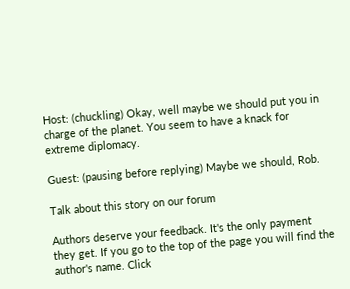Host: (chuckling) Okay, well maybe we should put you in charge of the planet. You seem to have a knack for extreme diplomacy.

Guest: (pausing before replying) Maybe we should, Rob.

Talk about this story on our forum

Authors deserve your feedback. It's the only payment they get. If you go to the top of the page you will find the author's name. Click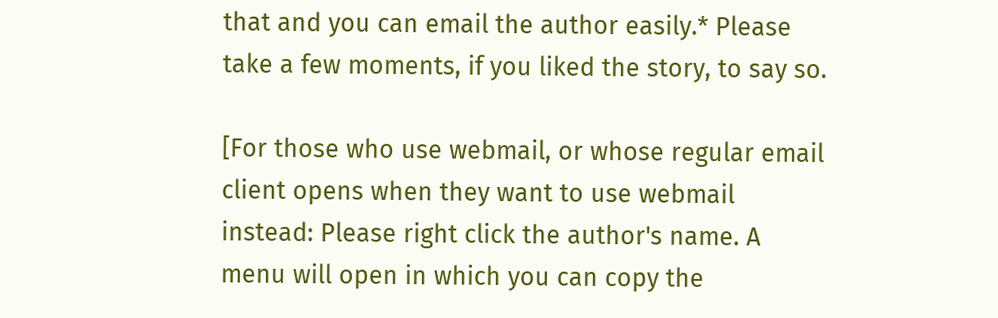that and you can email the author easily.* Please take a few moments, if you liked the story, to say so.

[For those who use webmail, or whose regular email client opens when they want to use webmail instead: Please right click the author's name. A menu will open in which you can copy the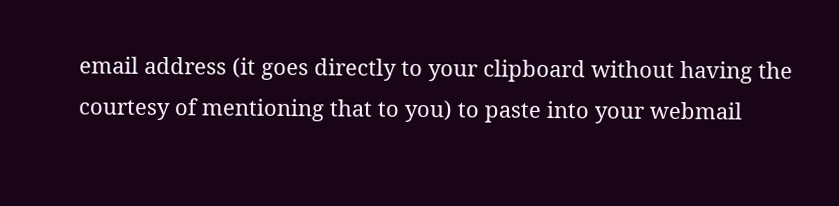email address (it goes directly to your clipboard without having the courtesy of mentioning that to you) to paste into your webmail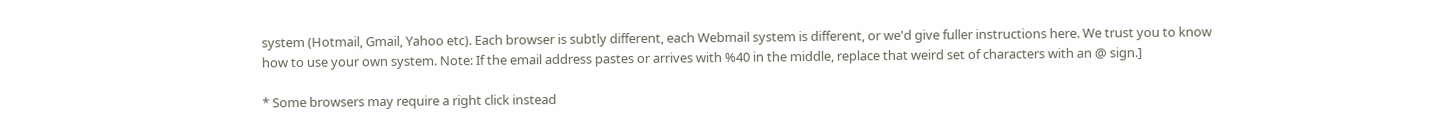system (Hotmail, Gmail, Yahoo etc). Each browser is subtly different, each Webmail system is different, or we'd give fuller instructions here. We trust you to know how to use your own system. Note: If the email address pastes or arrives with %40 in the middle, replace that weird set of characters with an @ sign.]

* Some browsers may require a right click instead